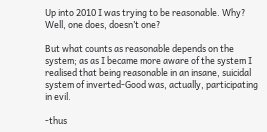Up into 2010 I was trying to be reasonable. Why? Well, one does, doesn’t one?

But what counts as reasonable depends on the system; as as I became more aware of the system I realised that being reasonable in an insane, suicidal system of inverted-Good was, actually, participating in evil.

-thus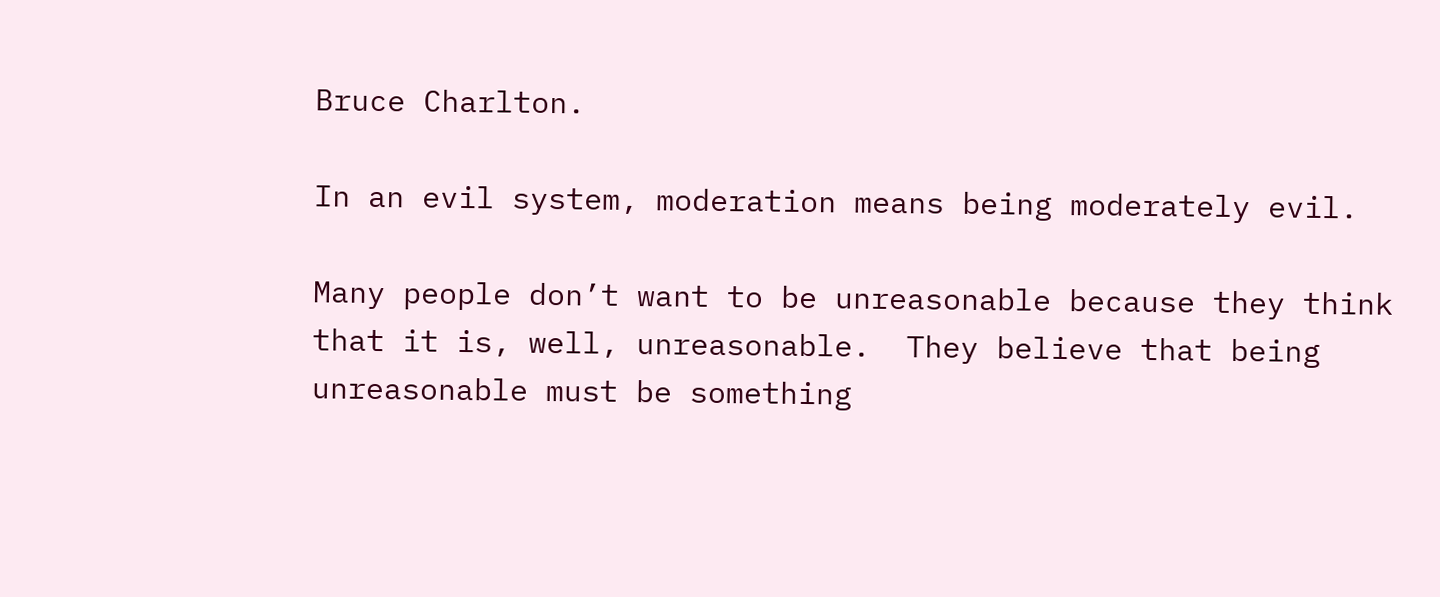Bruce Charlton.

In an evil system, moderation means being moderately evil.

Many people don’t want to be unreasonable because they think that it is, well, unreasonable.  They believe that being unreasonable must be something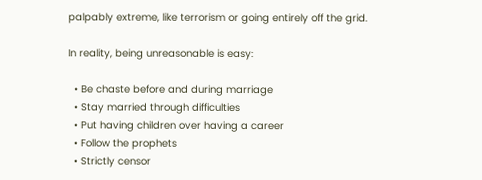palpably extreme, like terrorism or going entirely off the grid.

In reality, being unreasonable is easy:

  • Be chaste before and during marriage
  • Stay married through difficulties
  • Put having children over having a career
  • Follow the prophets
  • Strictly censor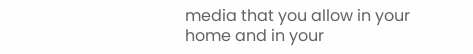media that you allow in your home and in your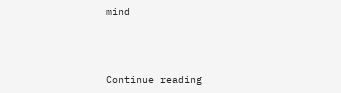mind



Continue reading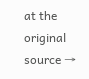at the original source →